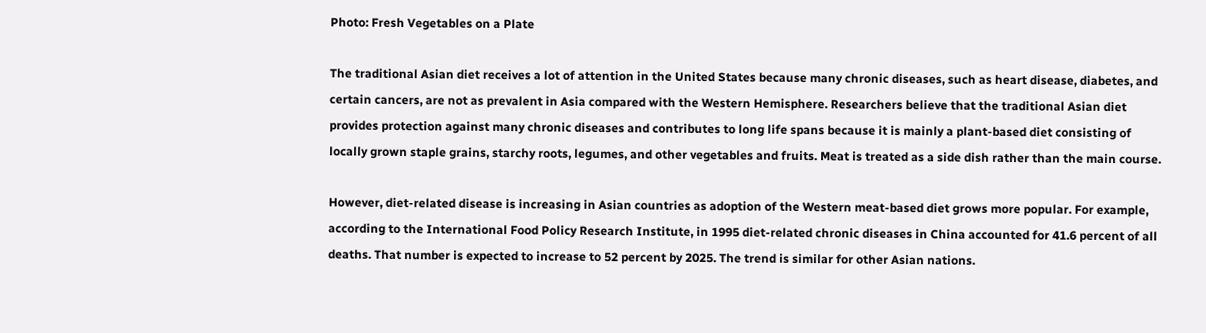Photo: Fresh Vegetables on a Plate

The traditional Asian diet receives a lot of attention in the United States because many chronic diseases, such as heart disease, diabetes, and certain cancers, are not as prevalent in Asia compared with the Western Hemisphere. Researchers believe that the traditional Asian diet provides protection against many chronic diseases and contributes to long life spans because it is mainly a plant-based diet consisting of locally grown staple grains, starchy roots, legumes, and other vegetables and fruits. Meat is treated as a side dish rather than the main course.

However, diet-related disease is increasing in Asian countries as adoption of the Western meat-based diet grows more popular. For example, according to the International Food Policy Research Institute, in 1995 diet-related chronic diseases in China accounted for 41.6 percent of all deaths. That number is expected to increase to 52 percent by 2025. The trend is similar for other Asian nations.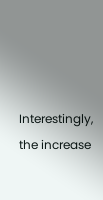Interestingly, the increase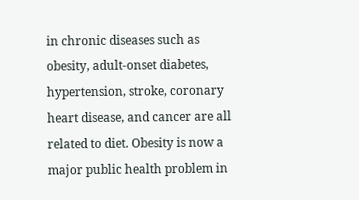in chronic diseases such as obesity, adult-onset diabetes, hypertension, stroke, coronary heart disease, and cancer are all related to diet. Obesity is now a major public health problem in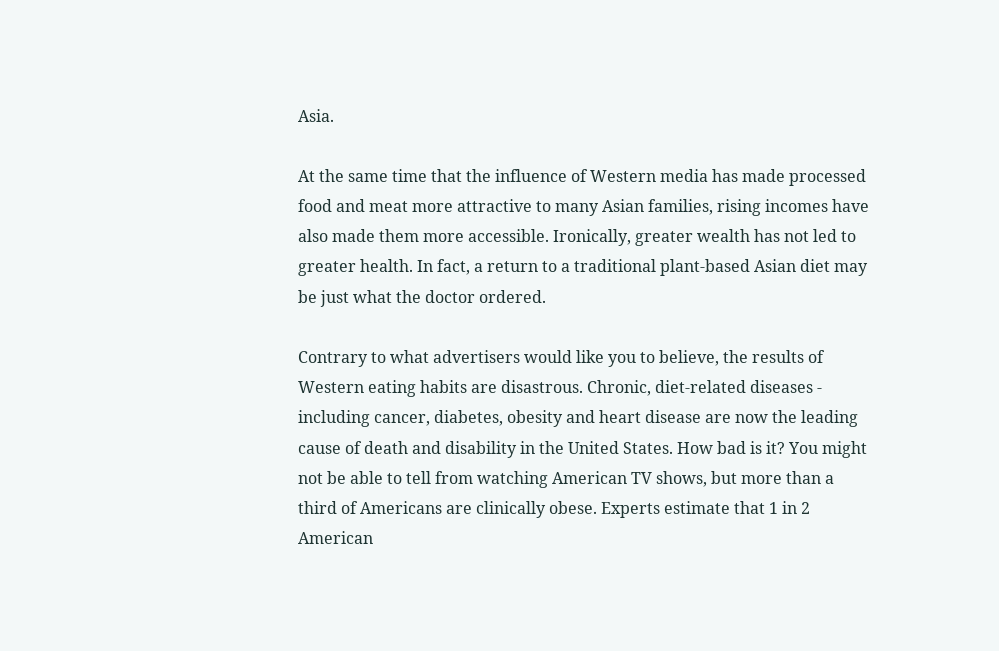Asia.

At the same time that the influence of Western media has made processed food and meat more attractive to many Asian families, rising incomes have also made them more accessible. Ironically, greater wealth has not led to greater health. In fact, a return to a traditional plant-based Asian diet may be just what the doctor ordered.

Contrary to what advertisers would like you to believe, the results of Western eating habits are disastrous. Chronic, diet-related diseases - including cancer, diabetes, obesity and heart disease are now the leading cause of death and disability in the United States. How bad is it? You might not be able to tell from watching American TV shows, but more than a third of Americans are clinically obese. Experts estimate that 1 in 2 American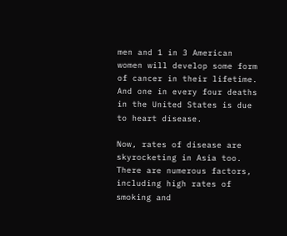men and 1 in 3 American women will develop some form of cancer in their lifetime. And one in every four deaths in the United States is due to heart disease.

Now, rates of disease are skyrocketing in Asia too. There are numerous factors, including high rates of smoking and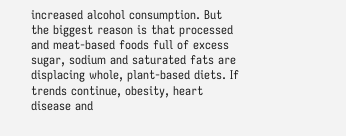increased alcohol consumption. But the biggest reason is that processed and meat-based foods full of excess sugar, sodium and saturated fats are displacing whole, plant-based diets. If trends continue, obesity, heart disease and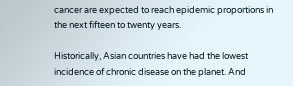cancer are expected to reach epidemic proportions in the next fifteen to twenty years.

Historically, Asian countries have had the lowest incidence of chronic disease on the planet. And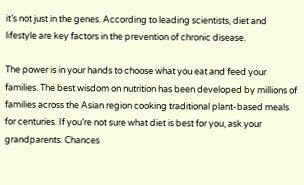it’s not just in the genes. According to leading scientists, diet and lifestyle are key factors in the prevention of chronic disease.

The power is in your hands to choose what you eat and feed your families. The best wisdom on nutrition has been developed by millions of families across the Asian region cooking traditional plant-based meals for centuries. If you’re not sure what diet is best for you, ask your grandparents. Chances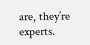are, they’re experts.